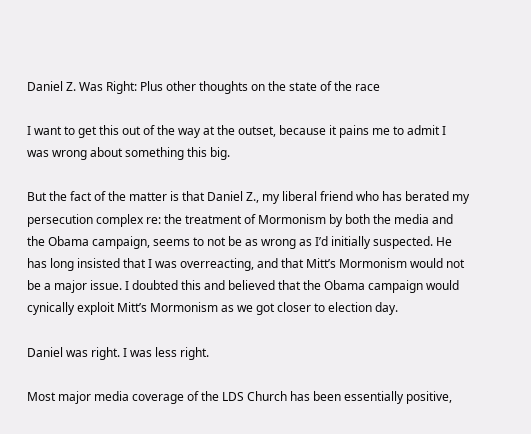Daniel Z. Was Right: Plus other thoughts on the state of the race

I want to get this out of the way at the outset, because it pains me to admit I was wrong about something this big.

But the fact of the matter is that Daniel Z., my liberal friend who has berated my persecution complex re: the treatment of Mormonism by both the media and the Obama campaign, seems to not be as wrong as I’d initially suspected. He has long insisted that I was overreacting, and that Mitt’s Mormonism would not be a major issue. I doubted this and believed that the Obama campaign would cynically exploit Mitt’s Mormonism as we got closer to election day.

Daniel was right. I was less right.

Most major media coverage of the LDS Church has been essentially positive,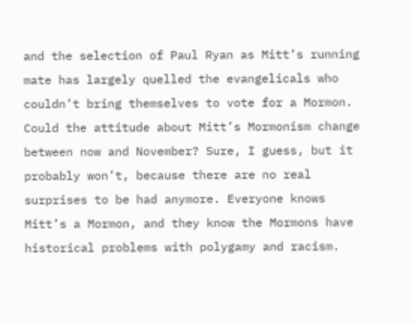and the selection of Paul Ryan as Mitt’s running mate has largely quelled the evangelicals who couldn’t bring themselves to vote for a Mormon. Could the attitude about Mitt’s Mormonism change between now and November? Sure, I guess, but it probably won’t, because there are no real surprises to be had anymore. Everyone knows Mitt’s a Mormon, and they know the Mormons have historical problems with polygamy and racism.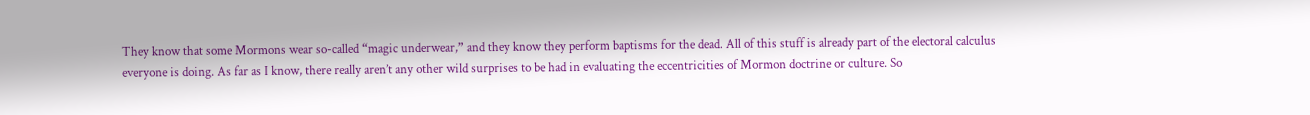They know that some Mormons wear so-called “magic underwear,” and they know they perform baptisms for the dead. All of this stuff is already part of the electoral calculus everyone is doing. As far as I know, there really aren’t any other wild surprises to be had in evaluating the eccentricities of Mormon doctrine or culture. So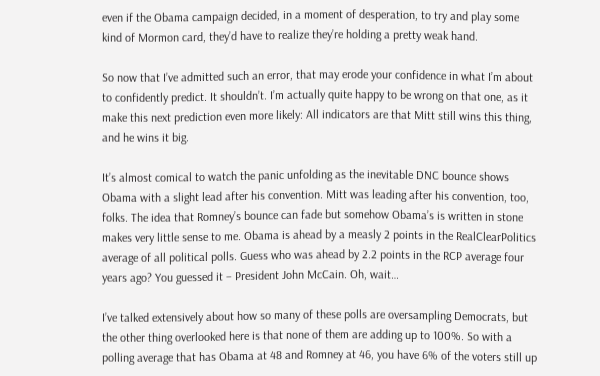even if the Obama campaign decided, in a moment of desperation, to try and play some kind of Mormon card, they’d have to realize they’re holding a pretty weak hand.

So now that I’ve admitted such an error, that may erode your confidence in what I’m about to confidently predict. It shouldn’t. I’m actually quite happy to be wrong on that one, as it make this next prediction even more likely: All indicators are that Mitt still wins this thing, and he wins it big.

It’s almost comical to watch the panic unfolding as the inevitable DNC bounce shows Obama with a slight lead after his convention. Mitt was leading after his convention, too, folks. The idea that Romney’s bounce can fade but somehow Obama’s is written in stone makes very little sense to me. Obama is ahead by a measly 2 points in the RealClearPolitics average of all political polls. Guess who was ahead by 2.2 points in the RCP average four years ago? You guessed it – President John McCain. Oh, wait…

I’ve talked extensively about how so many of these polls are oversampling Democrats, but the other thing overlooked here is that none of them are adding up to 100%. So with a polling average that has Obama at 48 and Romney at 46, you have 6% of the voters still up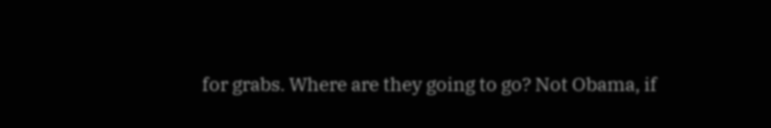for grabs. Where are they going to go? Not Obama, if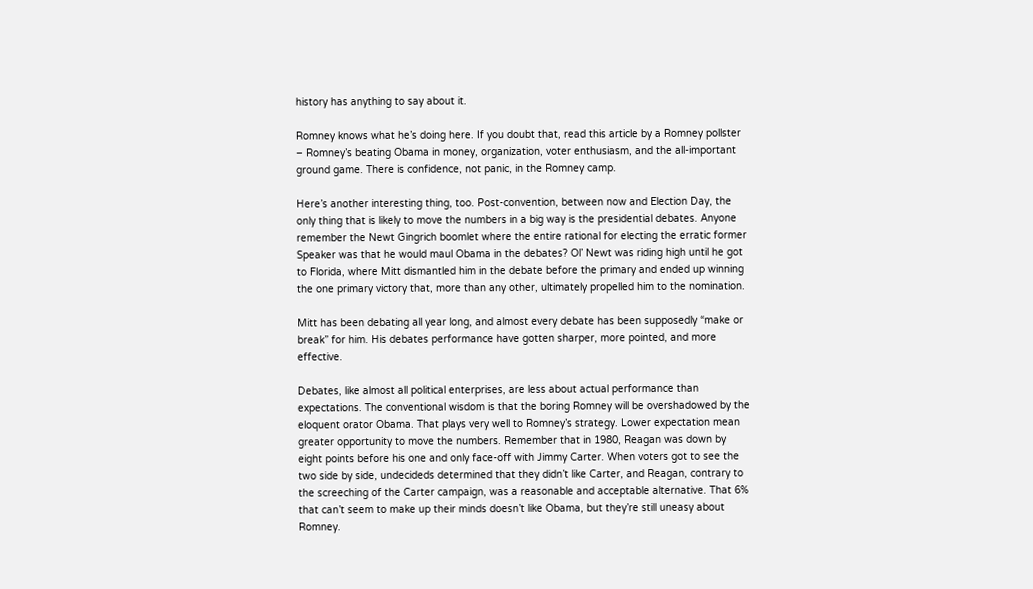history has anything to say about it.

Romney knows what he’s doing here. If you doubt that, read this article by a Romney pollster – Romney’s beating Obama in money, organization, voter enthusiasm, and the all-important ground game. There is confidence, not panic, in the Romney camp.

Here’s another interesting thing, too. Post-convention, between now and Election Day, the only thing that is likely to move the numbers in a big way is the presidential debates. Anyone remember the Newt Gingrich boomlet where the entire rational for electing the erratic former Speaker was that he would maul Obama in the debates? Ol’ Newt was riding high until he got to Florida, where Mitt dismantled him in the debate before the primary and ended up winning the one primary victory that, more than any other, ultimately propelled him to the nomination.

Mitt has been debating all year long, and almost every debate has been supposedly “make or break” for him. His debates performance have gotten sharper, more pointed, and more effective.

Debates, like almost all political enterprises, are less about actual performance than expectations. The conventional wisdom is that the boring Romney will be overshadowed by the eloquent orator Obama. That plays very well to Romney’s strategy. Lower expectation mean greater opportunity to move the numbers. Remember that in 1980, Reagan was down by eight points before his one and only face-off with Jimmy Carter. When voters got to see the two side by side, undecideds determined that they didn’t like Carter, and Reagan, contrary to the screeching of the Carter campaign, was a reasonable and acceptable alternative. That 6% that can’t seem to make up their minds doesn’t like Obama, but they’re still uneasy about Romney.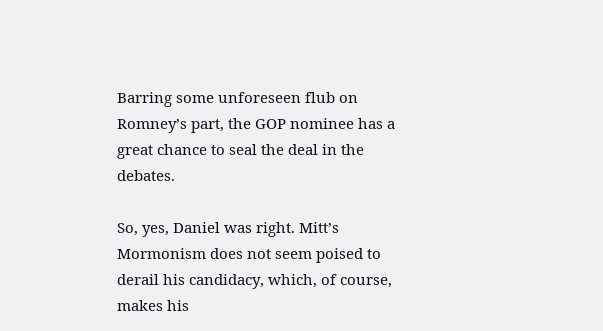Barring some unforeseen flub on Romney’s part, the GOP nominee has a great chance to seal the deal in the debates.

So, yes, Daniel was right. Mitt’s Mormonism does not seem poised to derail his candidacy, which, of course, makes his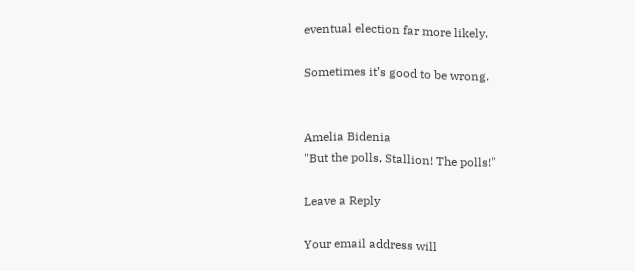eventual election far more likely.

Sometimes it’s good to be wrong.


Amelia Bidenia
"But the polls, Stallion! The polls!"

Leave a Reply

Your email address will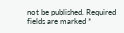not be published. Required fields are marked *